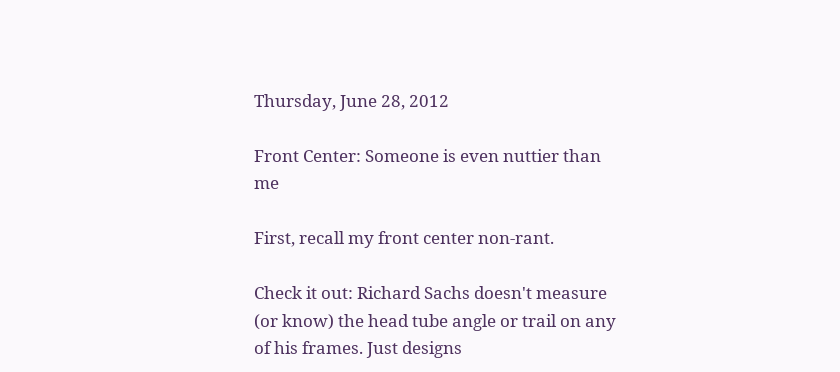Thursday, June 28, 2012

Front Center: Someone is even nuttier than me

First, recall my front center non-rant.

Check it out: Richard Sachs doesn't measure (or know) the head tube angle or trail on any of his frames. Just designs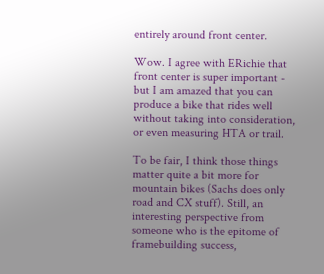entirely around front center.

Wow. I agree with ERichie that front center is super important - but I am amazed that you can produce a bike that rides well without taking into consideration, or even measuring HTA or trail.

To be fair, I think those things matter quite a bit more for mountain bikes (Sachs does only road and CX stuff). Still, an interesting perspective from someone who is the epitome of framebuilding success,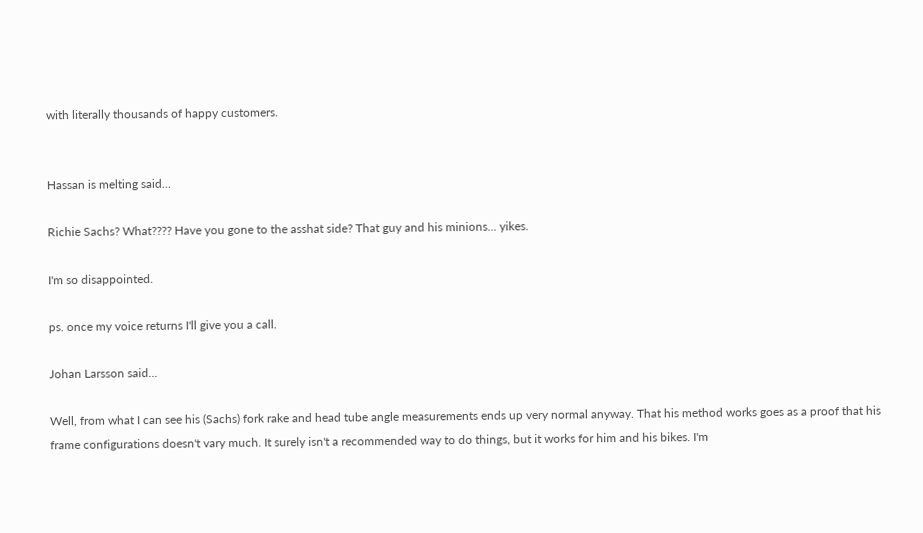with literally thousands of happy customers.


Hassan is melting said...

Richie Sachs? What???? Have you gone to the asshat side? That guy and his minions... yikes.

I'm so disappointed.

ps. once my voice returns I'll give you a call.

Johan Larsson said...

Well, from what I can see his (Sachs) fork rake and head tube angle measurements ends up very normal anyway. That his method works goes as a proof that his frame configurations doesn't vary much. It surely isn't a recommended way to do things, but it works for him and his bikes. I'm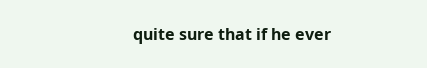quite sure that if he ever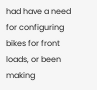had have a need for configuring bikes for front loads, or been making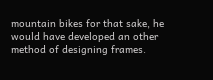mountain bikes for that sake, he would have developed an other method of designing frames.